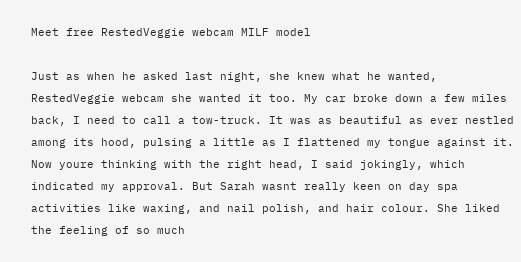Meet free RestedVeggie webcam MILF model

Just as when he asked last night, she knew what he wanted, RestedVeggie webcam she wanted it too. My car broke down a few miles back, I need to call a tow-truck. It was as beautiful as ever nestled among its hood, pulsing a little as I flattened my tongue against it. Now youre thinking with the right head, I said jokingly, which indicated my approval. But Sarah wasnt really keen on day spa activities like waxing, and nail polish, and hair colour. She liked the feeling of so much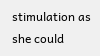stimulation as she could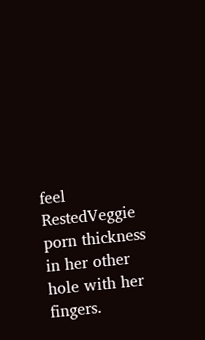feel RestedVeggie porn thickness in her other hole with her fingers.